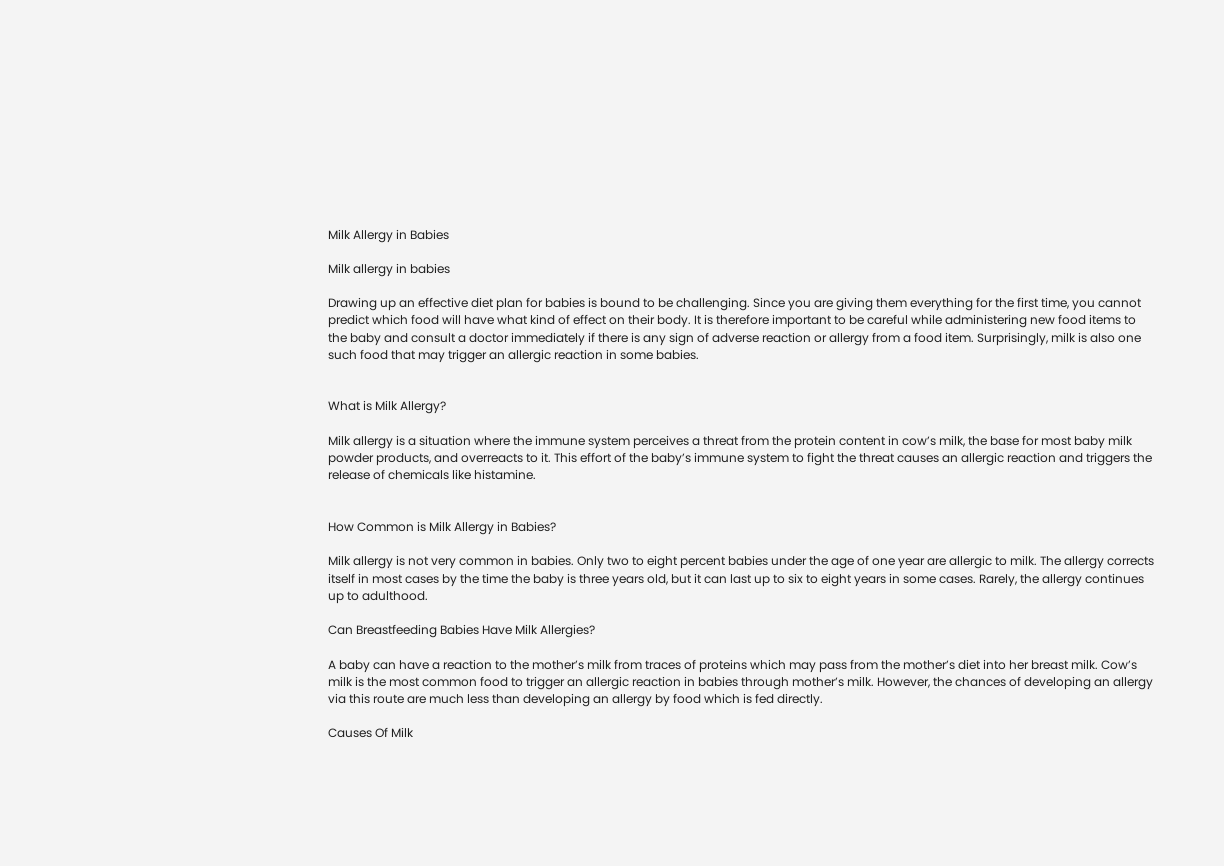Milk Allergy in Babies

Milk allergy in babies

Drawing up an effective diet plan for babies is bound to be challenging. Since you are giving them everything for the first time, you cannot predict which food will have what kind of effect on their body. It is therefore important to be careful while administering new food items to the baby and consult a doctor immediately if there is any sign of adverse reaction or allergy from a food item. Surprisingly, milk is also one such food that may trigger an allergic reaction in some babies.


What is Milk Allergy?

Milk allergy is a situation where the immune system perceives a threat from the protein content in cow’s milk, the base for most baby milk powder products, and overreacts to it. This effort of the baby’s immune system to fight the threat causes an allergic reaction and triggers the release of chemicals like histamine.


How Common is Milk Allergy in Babies?

Milk allergy is not very common in babies. Only two to eight percent babies under the age of one year are allergic to milk. The allergy corrects itself in most cases by the time the baby is three years old, but it can last up to six to eight years in some cases. Rarely, the allergy continues up to adulthood.

Can Breastfeeding Babies Have Milk Allergies?

A baby can have a reaction to the mother’s milk from traces of proteins which may pass from the mother’s diet into her breast milk. Cow’s milk is the most common food to trigger an allergic reaction in babies through mother’s milk. However, the chances of developing an allergy via this route are much less than developing an allergy by food which is fed directly.

Causes Of Milk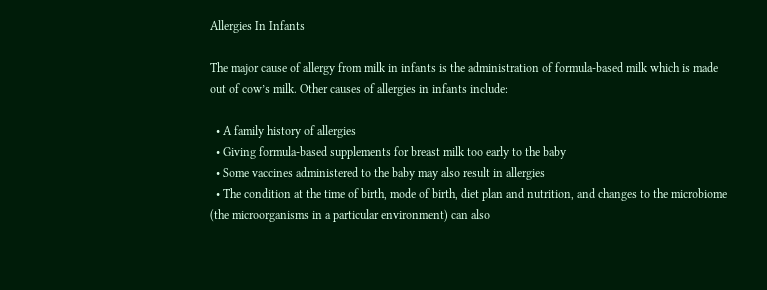Allergies In Infants

The major cause of allergy from milk in infants is the administration of formula-based milk which is made out of cow’s milk. Other causes of allergies in infants include:

  • A family history of allergies
  • Giving formula-based supplements for breast milk too early to the baby
  • Some vaccines administered to the baby may also result in allergies
  • The condition at the time of birth, mode of birth, diet plan and nutrition, and changes to the microbiome (the microorganisms in a particular environment) can also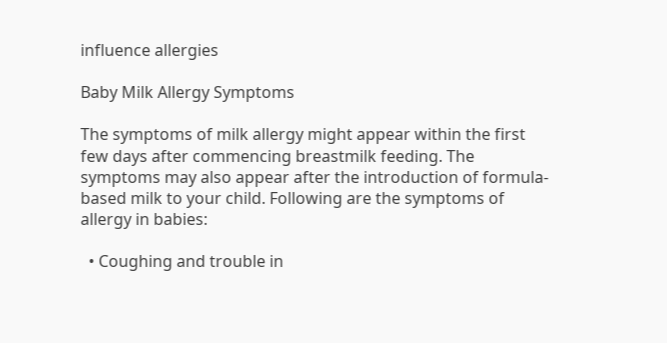influence allergies

Baby Milk Allergy Symptoms

The symptoms of milk allergy might appear within the first few days after commencing breastmilk feeding. The symptoms may also appear after the introduction of formula-based milk to your child. Following are the symptoms of allergy in babies:

  • Coughing and trouble in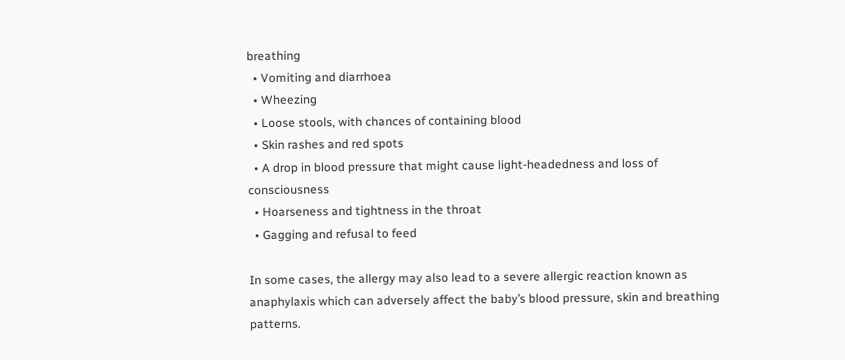breathing
  • Vomiting and diarrhoea
  • Wheezing
  • Loose stools, with chances of containing blood
  • Skin rashes and red spots
  • A drop in blood pressure that might cause light-headedness and loss of consciousness
  • Hoarseness and tightness in the throat
  • Gagging and refusal to feed

In some cases, the allergy may also lead to a severe allergic reaction known as anaphylaxis which can adversely affect the baby’s blood pressure, skin and breathing patterns.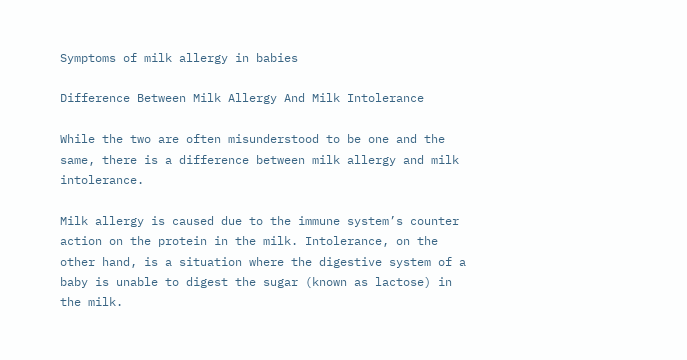Symptoms of milk allergy in babies

Difference Between Milk Allergy And Milk Intolerance

While the two are often misunderstood to be one and the same, there is a difference between milk allergy and milk intolerance.

Milk allergy is caused due to the immune system’s counter action on the protein in the milk. Intolerance, on the other hand, is a situation where the digestive system of a baby is unable to digest the sugar (known as lactose) in the milk.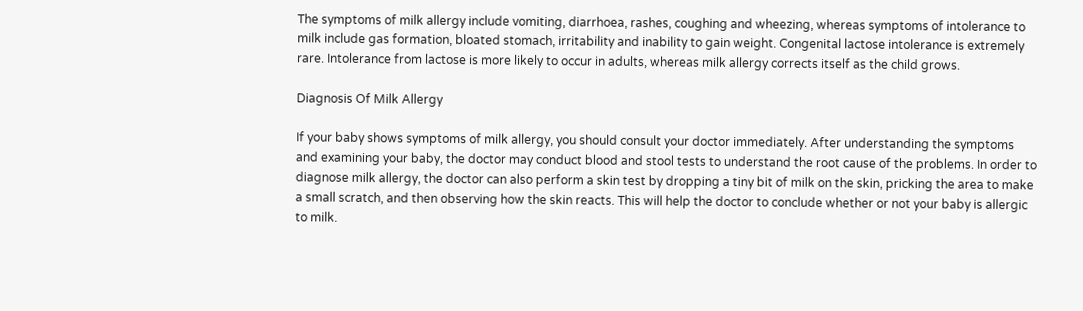The symptoms of milk allergy include vomiting, diarrhoea, rashes, coughing and wheezing, whereas symptoms of intolerance to milk include gas formation, bloated stomach, irritability and inability to gain weight. Congenital lactose intolerance is extremely rare. Intolerance from lactose is more likely to occur in adults, whereas milk allergy corrects itself as the child grows.

Diagnosis Of Milk Allergy

If your baby shows symptoms of milk allergy, you should consult your doctor immediately. After understanding the symptoms and examining your baby, the doctor may conduct blood and stool tests to understand the root cause of the problems. In order to diagnose milk allergy, the doctor can also perform a skin test by dropping a tiny bit of milk on the skin, pricking the area to make a small scratch, and then observing how the skin reacts. This will help the doctor to conclude whether or not your baby is allergic to milk.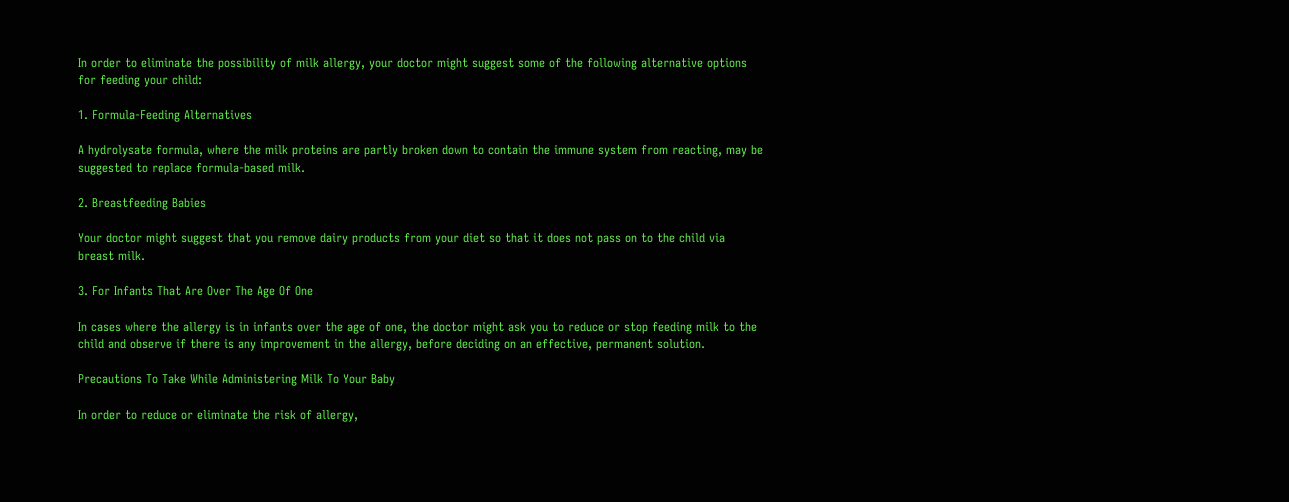In order to eliminate the possibility of milk allergy, your doctor might suggest some of the following alternative options for feeding your child:

1. Formula-Feeding Alternatives

A hydrolysate formula, where the milk proteins are partly broken down to contain the immune system from reacting, may be suggested to replace formula-based milk.

2. Breastfeeding Babies

Your doctor might suggest that you remove dairy products from your diet so that it does not pass on to the child via breast milk.

3. For Infants That Are Over The Age Of One

In cases where the allergy is in infants over the age of one, the doctor might ask you to reduce or stop feeding milk to the child and observe if there is any improvement in the allergy, before deciding on an effective, permanent solution.

Precautions To Take While Administering Milk To Your Baby

In order to reduce or eliminate the risk of allergy,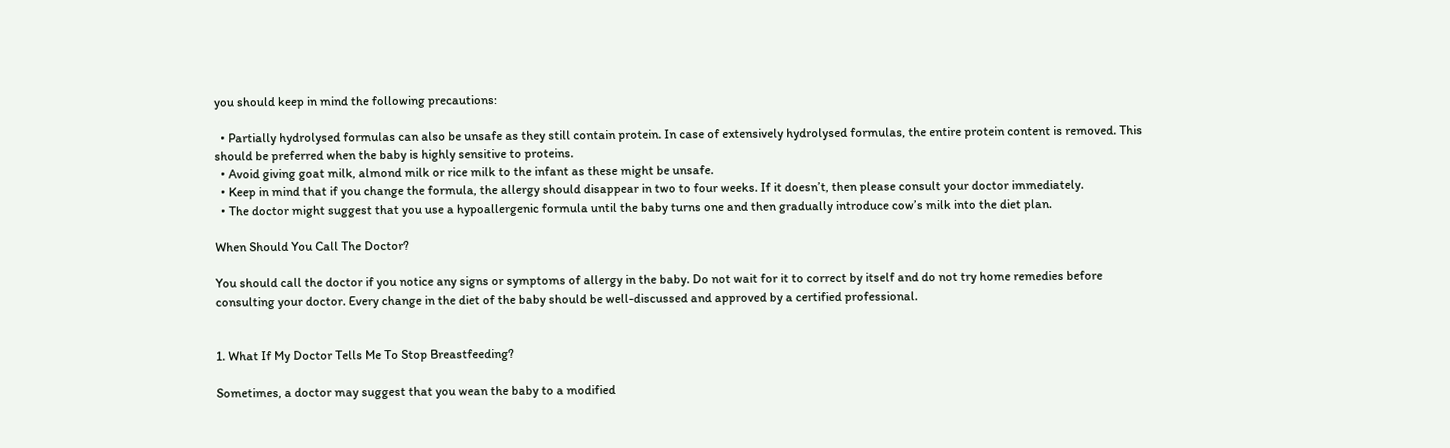you should keep in mind the following precautions:

  • Partially hydrolysed formulas can also be unsafe as they still contain protein. In case of extensively hydrolysed formulas, the entire protein content is removed. This should be preferred when the baby is highly sensitive to proteins.
  • Avoid giving goat milk, almond milk or rice milk to the infant as these might be unsafe.
  • Keep in mind that if you change the formula, the allergy should disappear in two to four weeks. If it doesn’t, then please consult your doctor immediately.
  • The doctor might suggest that you use a hypoallergenic formula until the baby turns one and then gradually introduce cow’s milk into the diet plan.

When Should You Call The Doctor?

You should call the doctor if you notice any signs or symptoms of allergy in the baby. Do not wait for it to correct by itself and do not try home remedies before consulting your doctor. Every change in the diet of the baby should be well-discussed and approved by a certified professional.


1. What If My Doctor Tells Me To Stop Breastfeeding?

Sometimes, a doctor may suggest that you wean the baby to a modified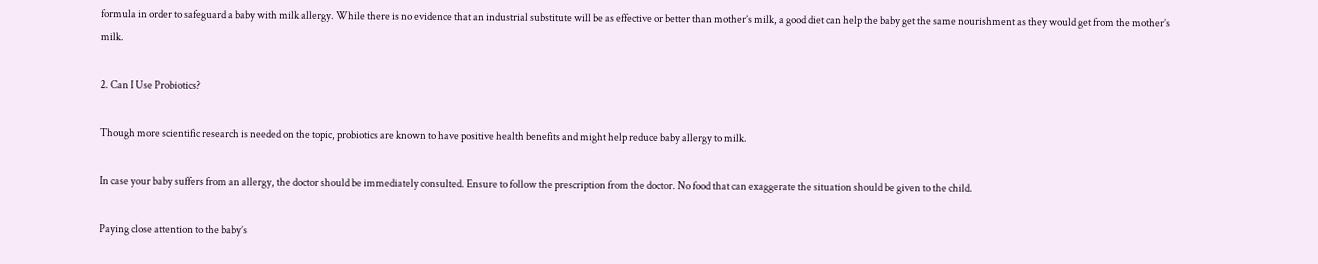formula in order to safeguard a baby with milk allergy. While there is no evidence that an industrial substitute will be as effective or better than mother’s milk, a good diet can help the baby get the same nourishment as they would get from the mother’s milk.

2. Can I Use Probiotics?

Though more scientific research is needed on the topic, probiotics are known to have positive health benefits and might help reduce baby allergy to milk.

In case your baby suffers from an allergy, the doctor should be immediately consulted. Ensure to follow the prescription from the doctor. No food that can exaggerate the situation should be given to the child.

Paying close attention to the baby’s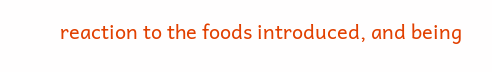reaction to the foods introduced, and being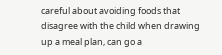careful about avoiding foods that disagree with the child when drawing up a meal plan, can go a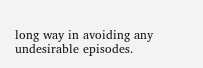long way in avoiding any undesirable episodes.